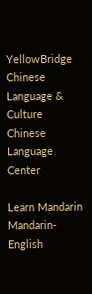YellowBridge Chinese Language & Culture
Chinese Language Center

Learn Mandarin Mandarin-English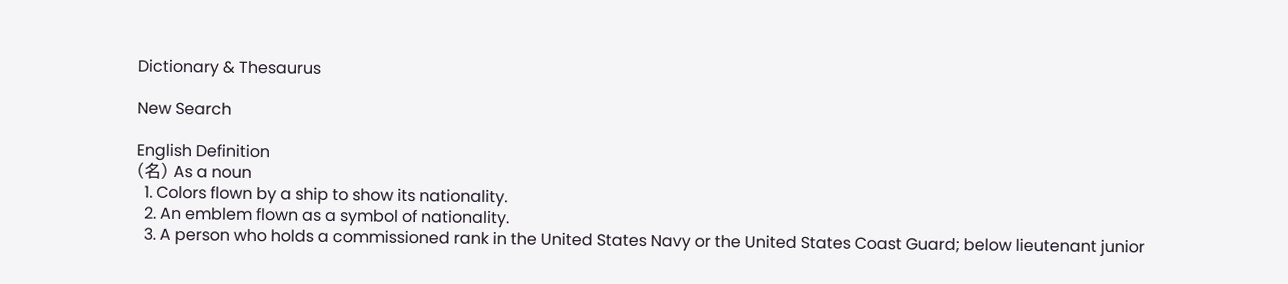Dictionary & Thesaurus

New Search

English Definition
(名) As a noun
  1. Colors flown by a ship to show its nationality.
  2. An emblem flown as a symbol of nationality.
  3. A person who holds a commissioned rank in the United States Navy or the United States Coast Guard; below lieutenant junior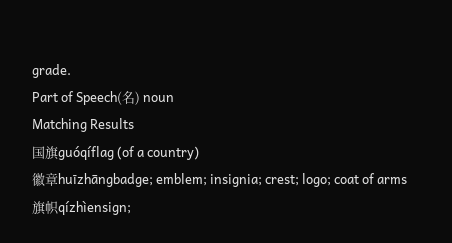grade.
Part of Speech(名) noun
Matching Results
国旗guóqíflag (of a country)
徽章huīzhāngbadge; emblem; insignia; crest; logo; coat of arms
旗帜qízhìensign;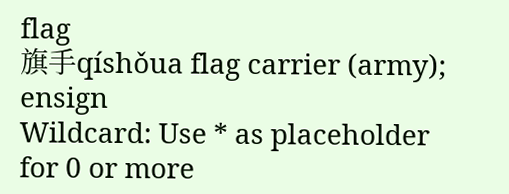flag
旗手qíshǒua flag carrier (army); ensign
Wildcard: Use * as placeholder for 0 or more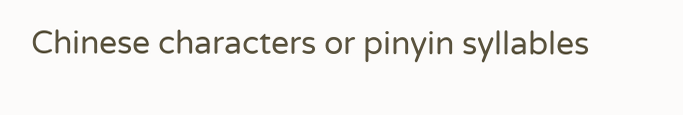Chinese characters or pinyin syllables